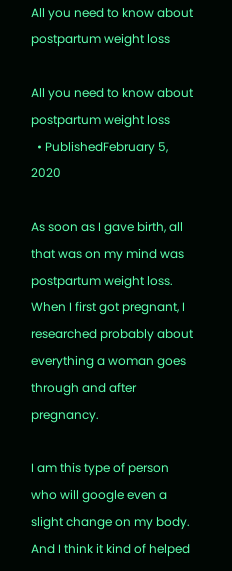All you need to know about postpartum weight loss

All you need to know about postpartum weight loss
  • PublishedFebruary 5, 2020

As soon as I gave birth, all that was on my mind was postpartum weight loss. When I first got pregnant, I researched probably about everything a woman goes through and after pregnancy.

I am this type of person who will google even a slight change on my body. And I think it kind of helped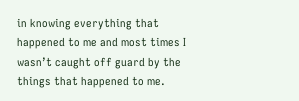in knowing everything that happened to me and most times I wasn’t caught off guard by the things that happened to me.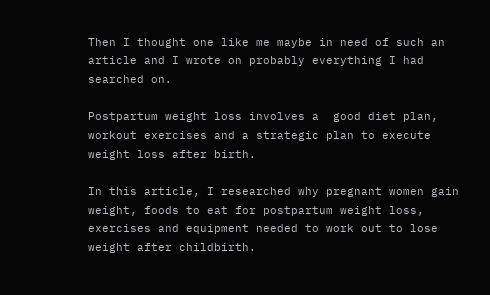Then I thought one like me maybe in need of such an article and I wrote on probably everything I had searched on.

Postpartum weight loss involves a  good diet plan, workout exercises and a strategic plan to execute weight loss after birth.

In this article, I researched why pregnant women gain weight, foods to eat for postpartum weight loss, exercises and equipment needed to work out to lose weight after childbirth.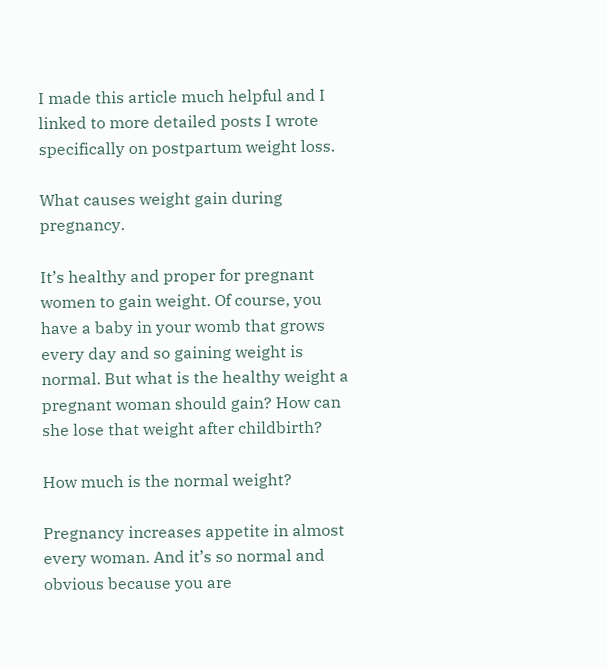I made this article much helpful and I linked to more detailed posts I wrote specifically on postpartum weight loss.

What causes weight gain during pregnancy.

It’s healthy and proper for pregnant women to gain weight. Of course, you have a baby in your womb that grows every day and so gaining weight is normal. But what is the healthy weight a pregnant woman should gain? How can she lose that weight after childbirth?

How much is the normal weight?

Pregnancy increases appetite in almost every woman. And it’s so normal and obvious because you are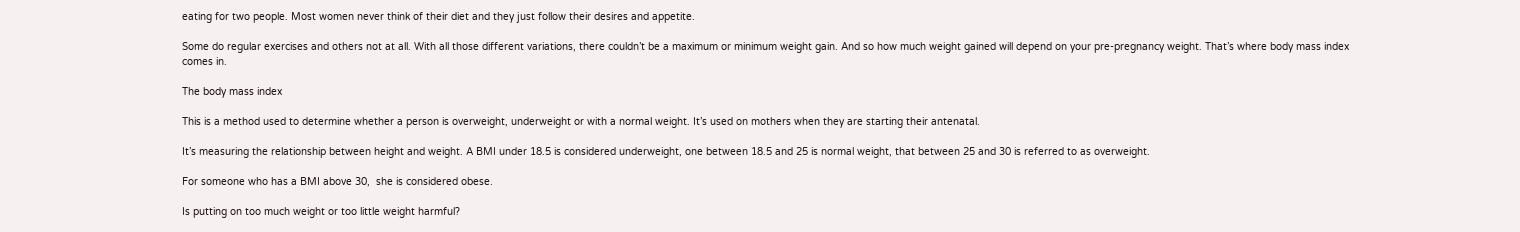eating for two people. Most women never think of their diet and they just follow their desires and appetite.

Some do regular exercises and others not at all. With all those different variations, there couldn’t be a maximum or minimum weight gain. And so how much weight gained will depend on your pre-pregnancy weight. That’s where body mass index comes in.

The body mass index

This is a method used to determine whether a person is overweight, underweight or with a normal weight. It’s used on mothers when they are starting their antenatal.

It’s measuring the relationship between height and weight. A BMI under 18.5 is considered underweight, one between 18.5 and 25 is normal weight, that between 25 and 30 is referred to as overweight.

For someone who has a BMI above 30,  she is considered obese.

Is putting on too much weight or too little weight harmful?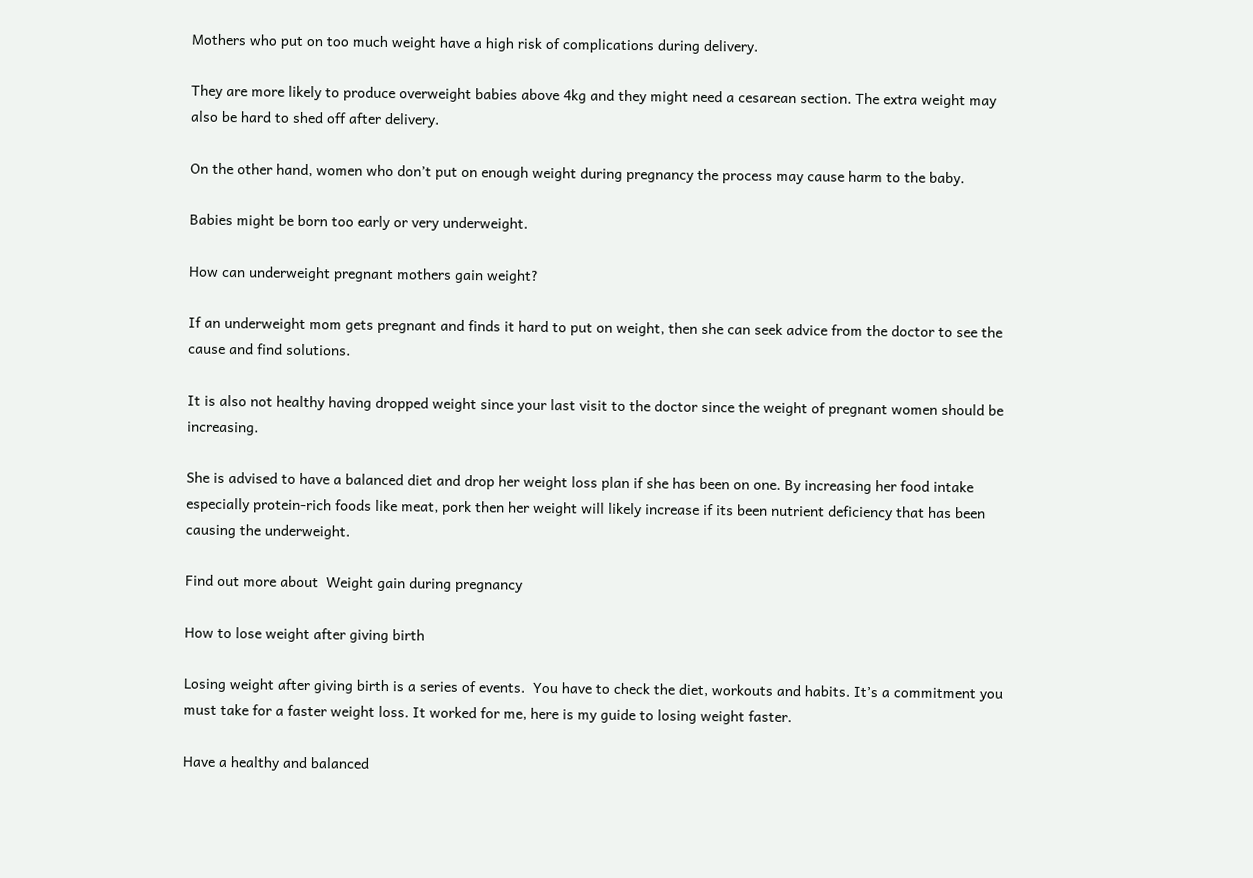Mothers who put on too much weight have a high risk of complications during delivery.

They are more likely to produce overweight babies above 4kg and they might need a cesarean section. The extra weight may also be hard to shed off after delivery.

On the other hand, women who don’t put on enough weight during pregnancy the process may cause harm to the baby.

Babies might be born too early or very underweight.

How can underweight pregnant mothers gain weight?

If an underweight mom gets pregnant and finds it hard to put on weight, then she can seek advice from the doctor to see the cause and find solutions.

It is also not healthy having dropped weight since your last visit to the doctor since the weight of pregnant women should be increasing.

She is advised to have a balanced diet and drop her weight loss plan if she has been on one. By increasing her food intake especially protein-rich foods like meat, pork then her weight will likely increase if its been nutrient deficiency that has been causing the underweight.

Find out more about  Weight gain during pregnancy

How to lose weight after giving birth

Losing weight after giving birth is a series of events.  You have to check the diet, workouts and habits. It’s a commitment you must take for a faster weight loss. It worked for me, here is my guide to losing weight faster.

Have a healthy and balanced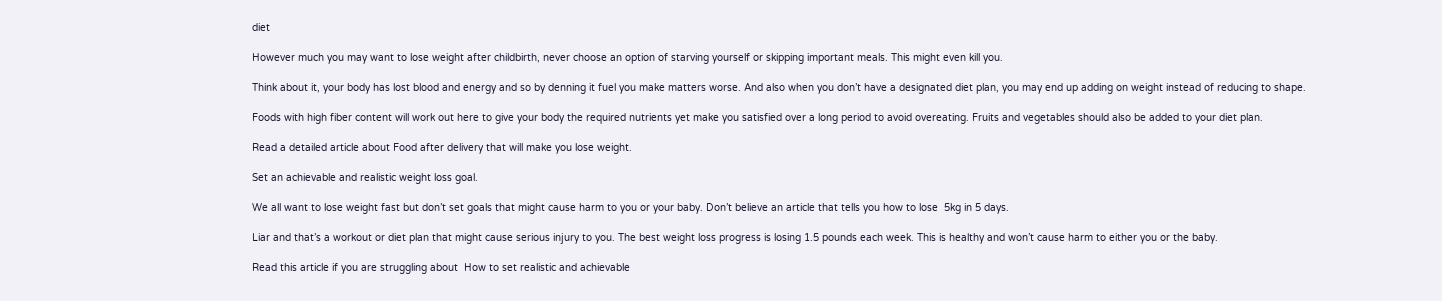diet

However much you may want to lose weight after childbirth, never choose an option of starving yourself or skipping important meals. This might even kill you.

Think about it, your body has lost blood and energy and so by denning it fuel you make matters worse. And also when you don’t have a designated diet plan, you may end up adding on weight instead of reducing to shape.

Foods with high fiber content will work out here to give your body the required nutrients yet make you satisfied over a long period to avoid overeating. Fruits and vegetables should also be added to your diet plan.

Read a detailed article about Food after delivery that will make you lose weight.

Set an achievable and realistic weight loss goal.

We all want to lose weight fast but don’t set goals that might cause harm to you or your baby. Don’t believe an article that tells you how to lose  5kg in 5 days.

Liar and that’s a workout or diet plan that might cause serious injury to you. The best weight loss progress is losing 1.5 pounds each week. This is healthy and won’t cause harm to either you or the baby.

Read this article if you are struggling about  How to set realistic and achievable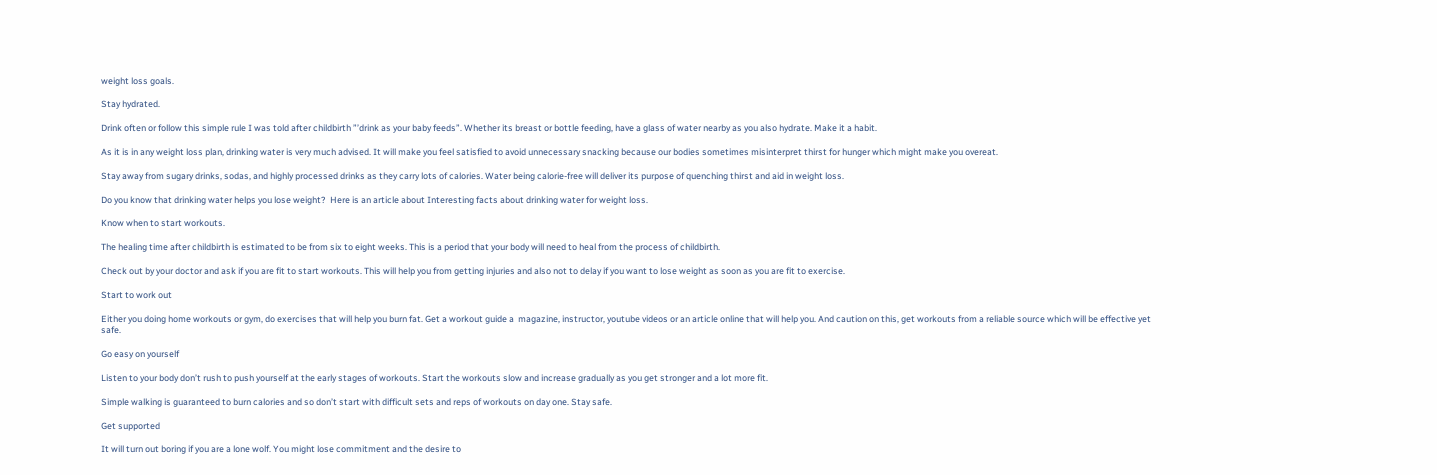weight loss goals.

Stay hydrated.

Drink often or follow this simple rule I was told after childbirth ”’drink as your baby feeds”. Whether its breast or bottle feeding, have a glass of water nearby as you also hydrate. Make it a habit.

As it is in any weight loss plan, drinking water is very much advised. It will make you feel satisfied to avoid unnecessary snacking because our bodies sometimes misinterpret thirst for hunger which might make you overeat.

Stay away from sugary drinks, sodas, and highly processed drinks as they carry lots of calories. Water being calorie-free will deliver its purpose of quenching thirst and aid in weight loss.

Do you know that drinking water helps you lose weight?  Here is an article about Interesting facts about drinking water for weight loss.

Know when to start workouts.

The healing time after childbirth is estimated to be from six to eight weeks. This is a period that your body will need to heal from the process of childbirth.

Check out by your doctor and ask if you are fit to start workouts. This will help you from getting injuries and also not to delay if you want to lose weight as soon as you are fit to exercise.

Start to work out

Either you doing home workouts or gym, do exercises that will help you burn fat. Get a workout guide a  magazine, instructor, youtube videos or an article online that will help you. And caution on this, get workouts from a reliable source which will be effective yet safe.

Go easy on yourself

Listen to your body don’t rush to push yourself at the early stages of workouts. Start the workouts slow and increase gradually as you get stronger and a lot more fit.

Simple walking is guaranteed to burn calories and so don’t start with difficult sets and reps of workouts on day one. Stay safe.

Get supported

It will turn out boring if you are a lone wolf. You might lose commitment and the desire to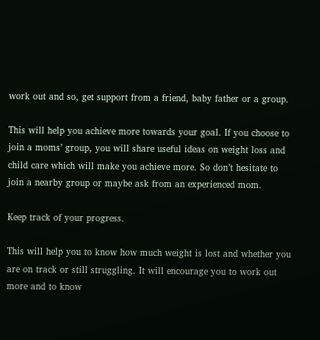work out and so, get support from a friend, baby father or a group.

This will help you achieve more towards your goal. If you choose to join a moms’ group, you will share useful ideas on weight loss and child care which will make you achieve more. So don’t hesitate to join a nearby group or maybe ask from an experienced mom.

Keep track of your progress.

This will help you to know how much weight is lost and whether you are on track or still struggling. It will encourage you to work out more and to know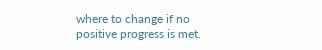where to change if no positive progress is met.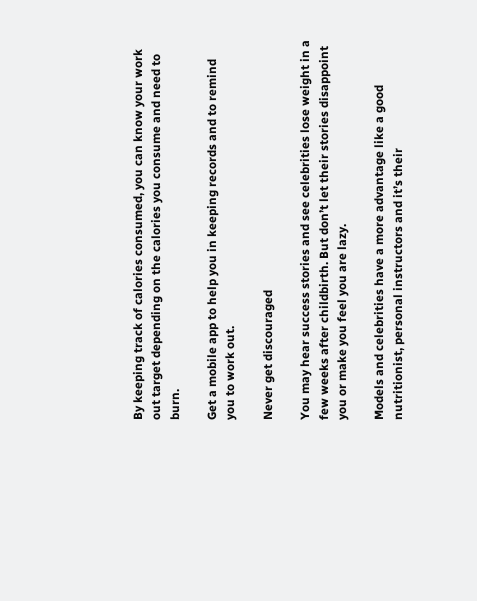By keeping track of calories consumed, you can know your work out target depending on the calories you consume and need to burn.

Get a mobile app to help you in keeping records and to remind you to work out.

Never get discouraged

You may hear success stories and see celebrities lose weight in a few weeks after childbirth. But don’t let their stories disappoint you or make you feel you are lazy.

Models and celebrities have a more advantage like a good nutritionist, personal instructors and it’s their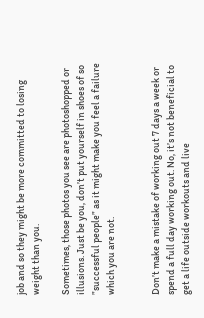job and so they might be more committed to losing weight than you.

Sometimes, those photos you see are photoshopped or illusions. Just be you, don’t put yourself in shoes of so ”successful people” as it might make you feel a failure which you are not.


Don’t make a mistake of working out 7 days a week or spend a full day working out. No, it’s not beneficial to get a life outside workouts and live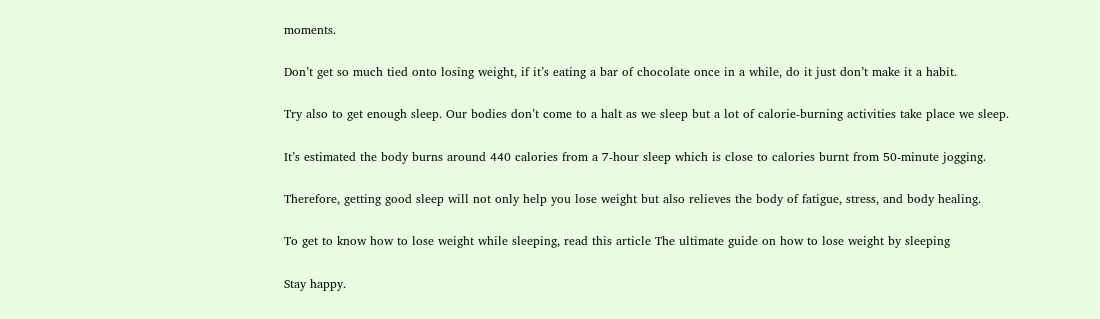moments.

Don’t get so much tied onto losing weight, if it’s eating a bar of chocolate once in a while, do it just don’t make it a habit.

Try also to get enough sleep. Our bodies don’t come to a halt as we sleep but a lot of calorie-burning activities take place we sleep.

It’s estimated the body burns around 440 calories from a 7-hour sleep which is close to calories burnt from 50-minute jogging.

Therefore, getting good sleep will not only help you lose weight but also relieves the body of fatigue, stress, and body healing.

To get to know how to lose weight while sleeping, read this article The ultimate guide on how to lose weight by sleeping

Stay happy.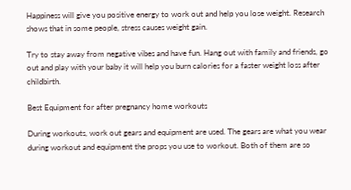Happiness will give you positive energy to work out and help you lose weight. Research shows that in some people, stress causes weight gain.

Try to stay away from negative vibes and have fun. Hang out with family and friends, go out and play with your baby it will help you burn calories for a faster weight loss after childbirth.

Best Equipment for after pregnancy home workouts

During workouts, work out gears and equipment are used. The gears are what you wear during workout and equipment the props you use to workout. Both of them are so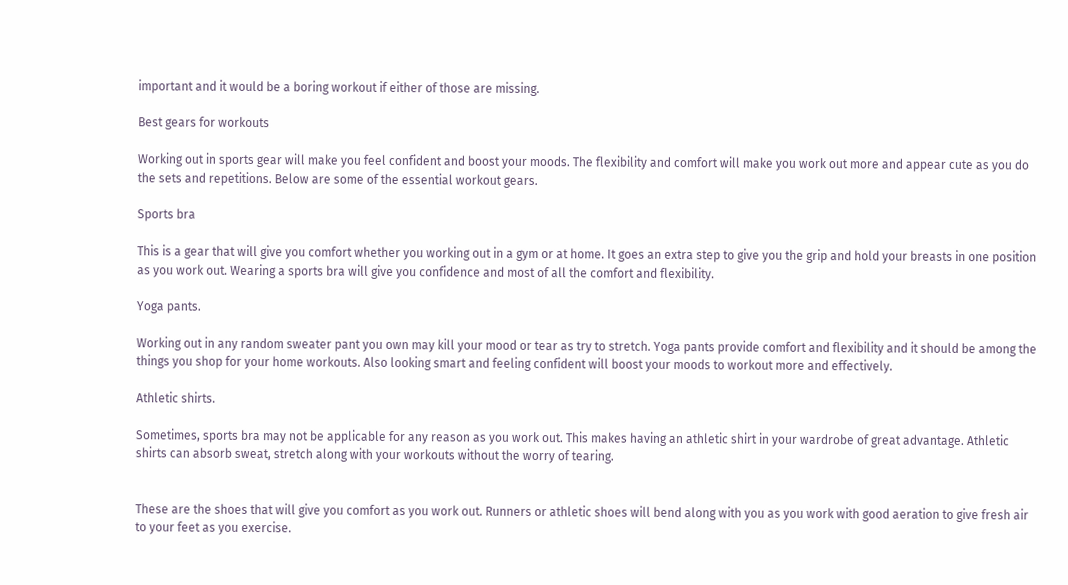important and it would be a boring workout if either of those are missing.

Best gears for workouts

Working out in sports gear will make you feel confident and boost your moods. The flexibility and comfort will make you work out more and appear cute as you do the sets and repetitions. Below are some of the essential workout gears.

Sports bra

This is a gear that will give you comfort whether you working out in a gym or at home. It goes an extra step to give you the grip and hold your breasts in one position as you work out. Wearing a sports bra will give you confidence and most of all the comfort and flexibility.

Yoga pants.

Working out in any random sweater pant you own may kill your mood or tear as try to stretch. Yoga pants provide comfort and flexibility and it should be among the things you shop for your home workouts. Also looking smart and feeling confident will boost your moods to workout more and effectively.

Athletic shirts.

Sometimes, sports bra may not be applicable for any reason as you work out. This makes having an athletic shirt in your wardrobe of great advantage. Athletic shirts can absorb sweat, stretch along with your workouts without the worry of tearing.


These are the shoes that will give you comfort as you work out. Runners or athletic shoes will bend along with you as you work with good aeration to give fresh air to your feet as you exercise.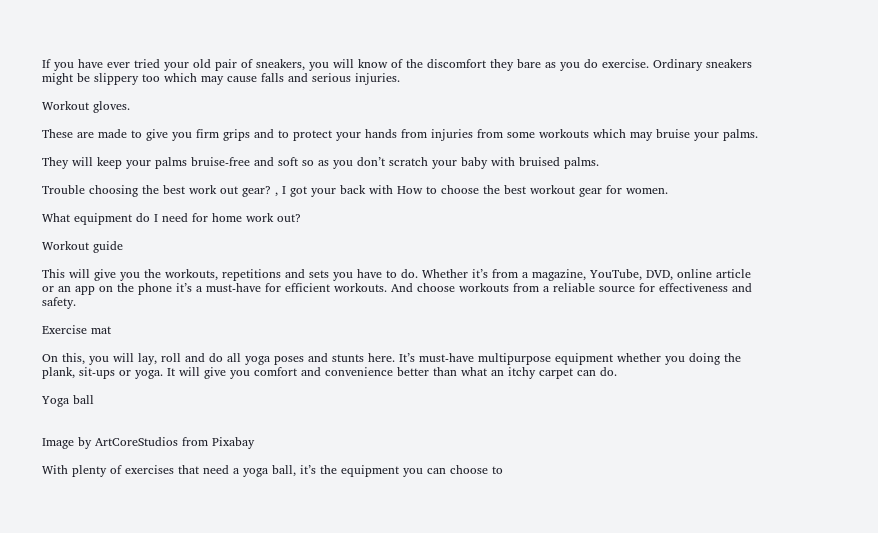If you have ever tried your old pair of sneakers, you will know of the discomfort they bare as you do exercise. Ordinary sneakers might be slippery too which may cause falls and serious injuries.

Workout gloves.

These are made to give you firm grips and to protect your hands from injuries from some workouts which may bruise your palms.

They will keep your palms bruise-free and soft so as you don’t scratch your baby with bruised palms.

Trouble choosing the best work out gear? , I got your back with How to choose the best workout gear for women.

What equipment do I need for home work out?

Workout guide

This will give you the workouts, repetitions and sets you have to do. Whether it’s from a magazine, YouTube, DVD, online article or an app on the phone it’s a must-have for efficient workouts. And choose workouts from a reliable source for effectiveness and safety.

Exercise mat

On this, you will lay, roll and do all yoga poses and stunts here. It’s must-have multipurpose equipment whether you doing the plank, sit-ups or yoga. It will give you comfort and convenience better than what an itchy carpet can do.

Yoga ball


Image by ArtCoreStudios from Pixabay

With plenty of exercises that need a yoga ball, it’s the equipment you can choose to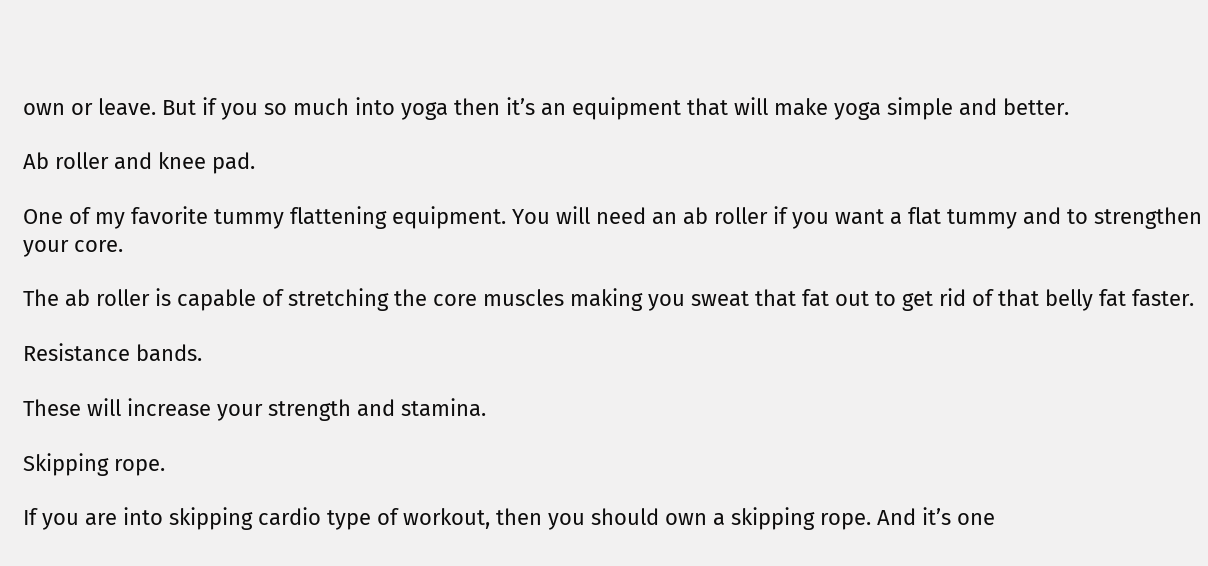own or leave. But if you so much into yoga then it’s an equipment that will make yoga simple and better.

Ab roller and knee pad.

One of my favorite tummy flattening equipment. You will need an ab roller if you want a flat tummy and to strengthen your core.

The ab roller is capable of stretching the core muscles making you sweat that fat out to get rid of that belly fat faster.

Resistance bands.

These will increase your strength and stamina.

Skipping rope.

If you are into skipping cardio type of workout, then you should own a skipping rope. And it’s one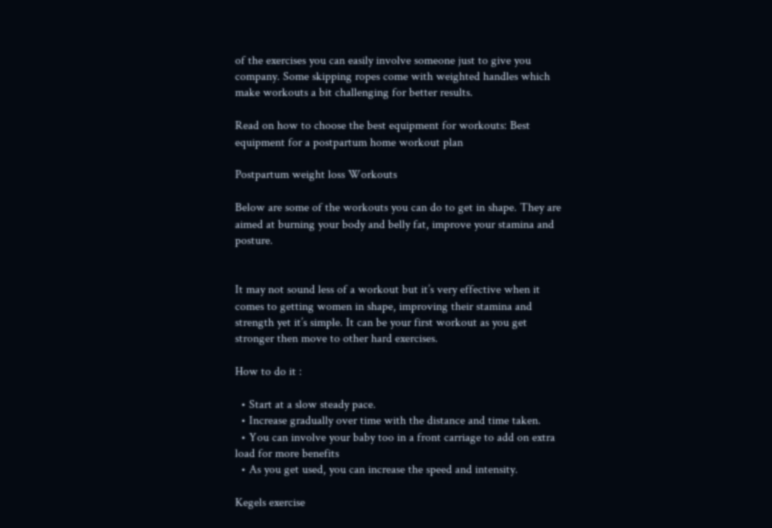of the exercises you can easily involve someone just to give you company. Some skipping ropes come with weighted handles which make workouts a bit challenging for better results.

Read on how to choose the best equipment for workouts: Best equipment for a postpartum home workout plan

Postpartum weight loss Workouts

Below are some of the workouts you can do to get in shape. They are aimed at burning your body and belly fat, improve your stamina and posture.


It may not sound less of a workout but it’s very effective when it comes to getting women in shape, improving their stamina and strength yet it’s simple. It can be your first workout as you get stronger then move to other hard exercises.

How to do it :

  • Start at a slow steady pace.
  • Increase gradually over time with the distance and time taken.
  • You can involve your baby too in a front carriage to add on extra load for more benefits
  • As you get used, you can increase the speed and intensity.

Kegels exercise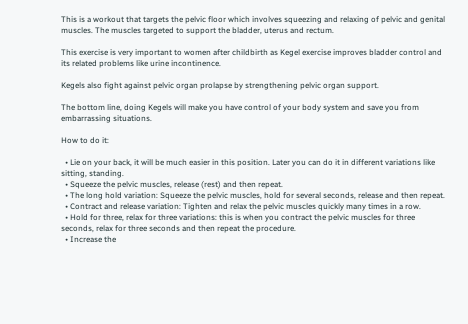This is a workout that targets the pelvic floor which involves squeezing and relaxing of pelvic and genital muscles. The muscles targeted to support the bladder, uterus and rectum.

This exercise is very important to women after childbirth as Kegel exercise improves bladder control and its related problems like urine incontinence.

Kegels also fight against pelvic organ prolapse by strengthening pelvic organ support.

The bottom line, doing Kegels will make you have control of your body system and save you from embarrassing situations.

How to do it:

  • Lie on your back, it will be much easier in this position. Later you can do it in different variations like sitting, standing.
  • Squeeze the pelvic muscles, release (rest) and then repeat.
  • The long hold variation: Squeeze the pelvic muscles, hold for several seconds, release and then repeat.
  • Contract and release variation: Tighten and relax the pelvic muscles quickly many times in a row.
  • Hold for three, relax for three variations: this is when you contract the pelvic muscles for three seconds, relax for three seconds and then repeat the procedure.
  • Increase the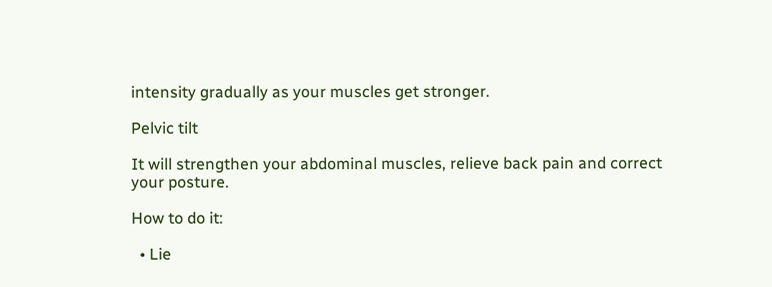intensity gradually as your muscles get stronger.

Pelvic tilt

It will strengthen your abdominal muscles, relieve back pain and correct your posture.

How to do it:

  • Lie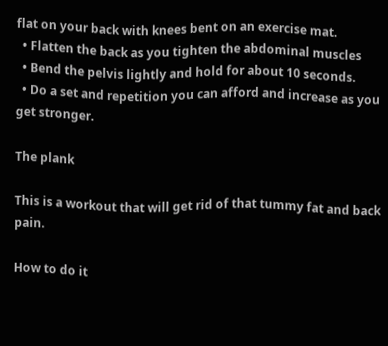flat on your back with knees bent on an exercise mat.
  • Flatten the back as you tighten the abdominal muscles
  • Bend the pelvis lightly and hold for about 10 seconds.
  • Do a set and repetition you can afford and increase as you get stronger.

The plank

This is a workout that will get rid of that tummy fat and back pain.

How to do it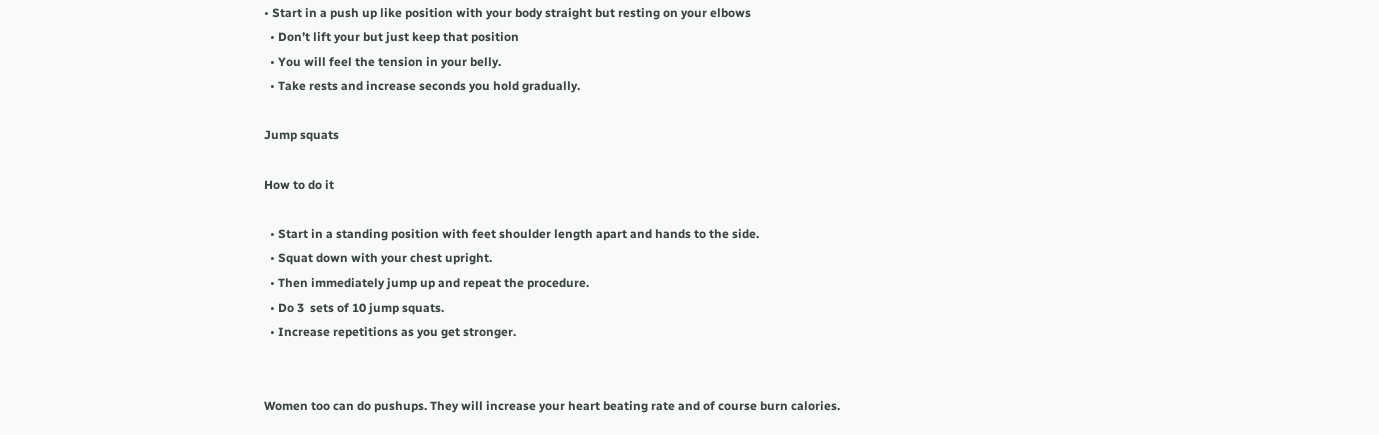• Start in a push up like position with your body straight but resting on your elbows
  • Don’t lift your but just keep that position
  • You will feel the tension in your belly.
  • Take rests and increase seconds you hold gradually.

Jump squats

How to do it

  • Start in a standing position with feet shoulder length apart and hands to the side.
  • Squat down with your chest upright.
  • Then immediately jump up and repeat the procedure.
  • Do 3  sets of 10 jump squats.
  • Increase repetitions as you get stronger.


Women too can do pushups. They will increase your heart beating rate and of course burn calories.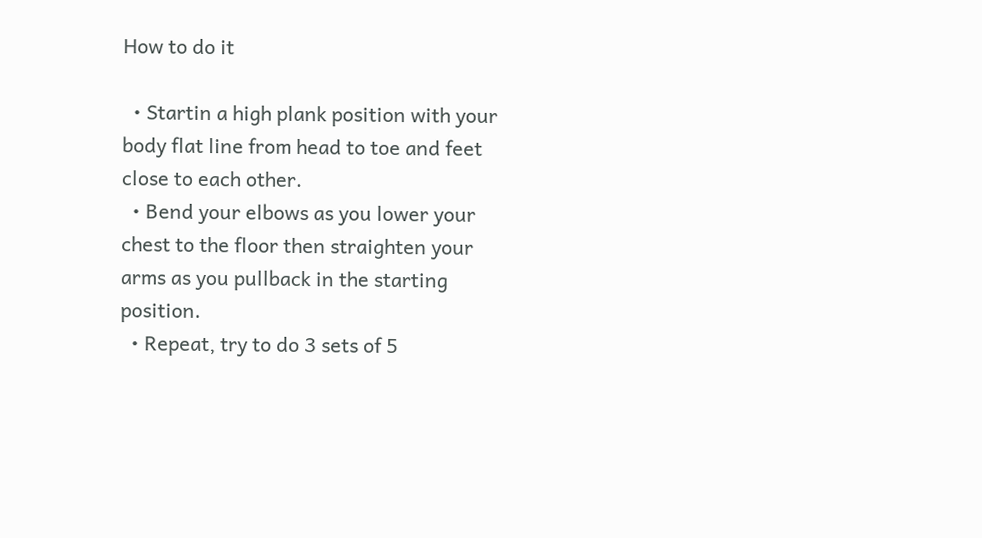How to do it

  • Startin a high plank position with your body flat line from head to toe and feet close to each other.
  • Bend your elbows as you lower your chest to the floor then straighten your arms as you pullback in the starting position.
  • Repeat, try to do 3 sets of 5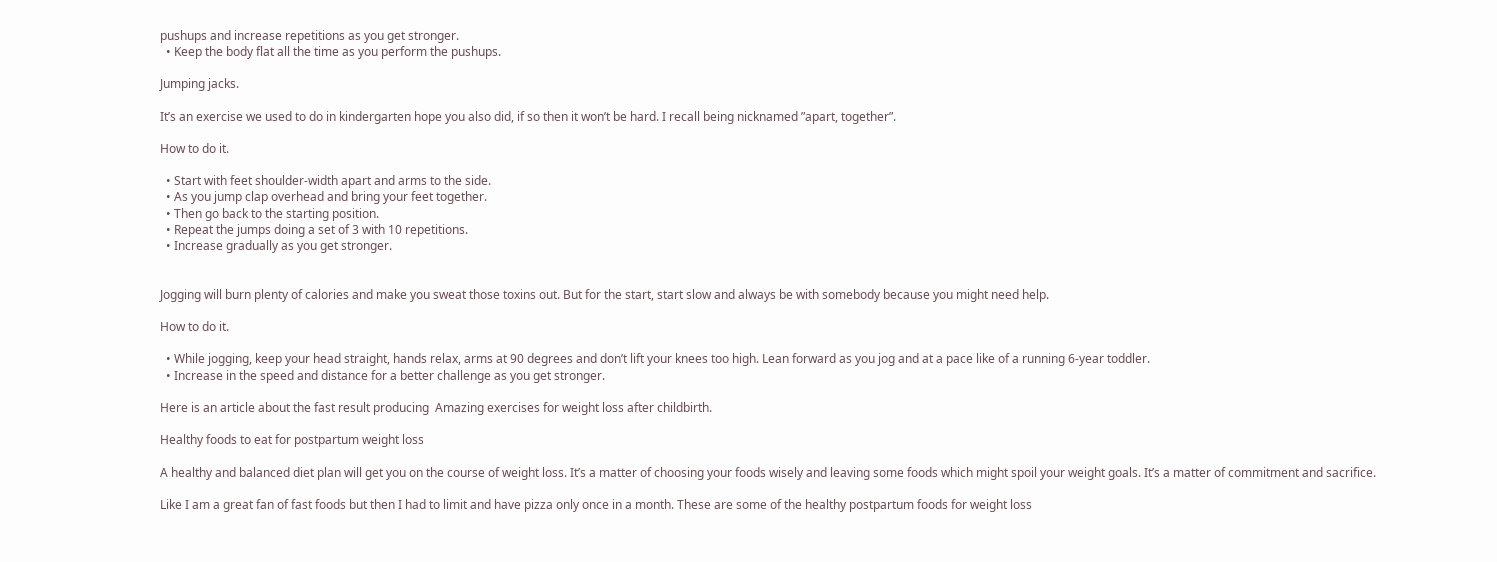pushups and increase repetitions as you get stronger.
  • Keep the body flat all the time as you perform the pushups.

Jumping jacks.

It’s an exercise we used to do in kindergarten hope you also did, if so then it won’t be hard. I recall being nicknamed ”apart, together”.

How to do it.

  • Start with feet shoulder-width apart and arms to the side.
  • As you jump clap overhead and bring your feet together.
  • Then go back to the starting position.
  • Repeat the jumps doing a set of 3 with 10 repetitions.
  • Increase gradually as you get stronger.


Jogging will burn plenty of calories and make you sweat those toxins out. But for the start, start slow and always be with somebody because you might need help.

How to do it.

  • While jogging, keep your head straight, hands relax, arms at 90 degrees and don’t lift your knees too high. Lean forward as you jog and at a pace like of a running 6-year toddler.
  • Increase in the speed and distance for a better challenge as you get stronger.

Here is an article about the fast result producing  Amazing exercises for weight loss after childbirth.

Healthy foods to eat for postpartum weight loss

A healthy and balanced diet plan will get you on the course of weight loss. It’s a matter of choosing your foods wisely and leaving some foods which might spoil your weight goals. It’s a matter of commitment and sacrifice.

Like I am a great fan of fast foods but then I had to limit and have pizza only once in a month. These are some of the healthy postpartum foods for weight loss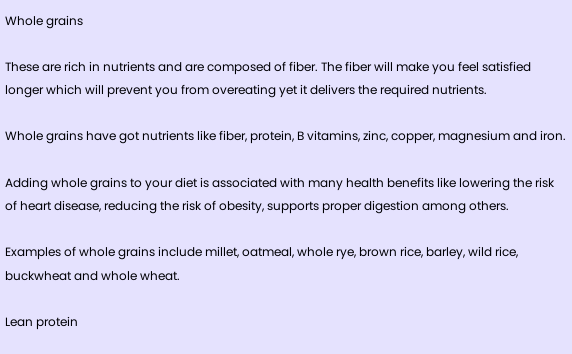Whole grains

These are rich in nutrients and are composed of fiber. The fiber will make you feel satisfied longer which will prevent you from overeating yet it delivers the required nutrients.

Whole grains have got nutrients like fiber, protein, B vitamins, zinc, copper, magnesium and iron.

Adding whole grains to your diet is associated with many health benefits like lowering the risk of heart disease, reducing the risk of obesity, supports proper digestion among others.

Examples of whole grains include millet, oatmeal, whole rye, brown rice, barley, wild rice, buckwheat and whole wheat.

Lean protein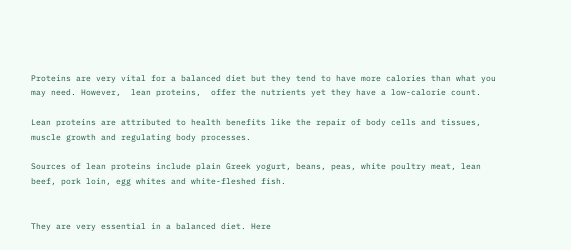Proteins are very vital for a balanced diet but they tend to have more calories than what you may need. However,  lean proteins,  offer the nutrients yet they have a low-calorie count.

Lean proteins are attributed to health benefits like the repair of body cells and tissues, muscle growth and regulating body processes.

Sources of lean proteins include plain Greek yogurt, beans, peas, white poultry meat, lean beef, pork loin, egg whites and white-fleshed fish.


They are very essential in a balanced diet. Here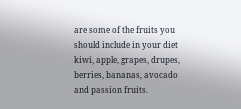are some of the fruits you should include in your diet kiwi, apple, grapes, drupes, berries, bananas, avocado and passion fruits.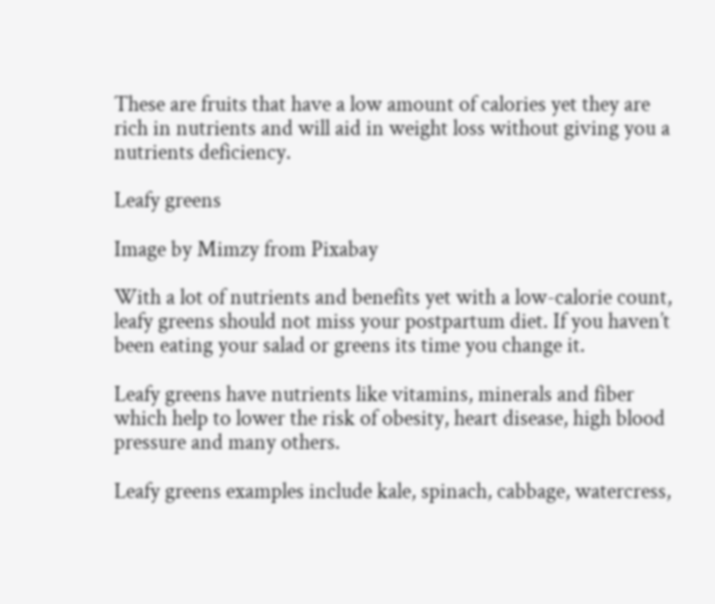These are fruits that have a low amount of calories yet they are rich in nutrients and will aid in weight loss without giving you a nutrients deficiency.

Leafy greens

Image by Mimzy from Pixabay

With a lot of nutrients and benefits yet with a low-calorie count, leafy greens should not miss your postpartum diet. If you haven’t been eating your salad or greens its time you change it.

Leafy greens have nutrients like vitamins, minerals and fiber which help to lower the risk of obesity, heart disease, high blood pressure and many others.

Leafy greens examples include kale, spinach, cabbage, watercress,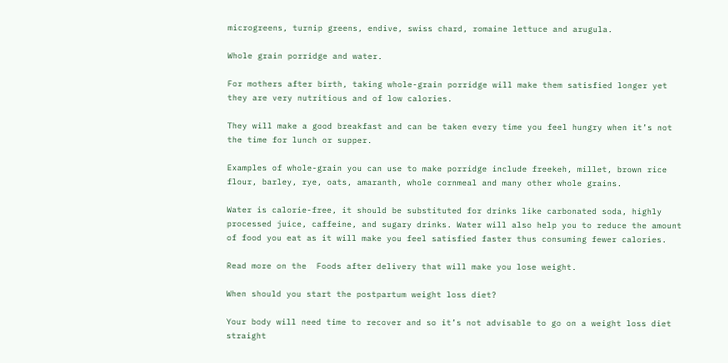microgreens, turnip greens, endive, swiss chard, romaine lettuce and arugula.

Whole grain porridge and water.

For mothers after birth, taking whole-grain porridge will make them satisfied longer yet they are very nutritious and of low calories.

They will make a good breakfast and can be taken every time you feel hungry when it’s not the time for lunch or supper.

Examples of whole-grain you can use to make porridge include freekeh, millet, brown rice flour, barley, rye, oats, amaranth, whole cornmeal and many other whole grains.

Water is calorie-free, it should be substituted for drinks like carbonated soda, highly processed juice, caffeine, and sugary drinks. Water will also help you to reduce the amount of food you eat as it will make you feel satisfied faster thus consuming fewer calories.

Read more on the  Foods after delivery that will make you lose weight.

When should you start the postpartum weight loss diet?

Your body will need time to recover and so it’s not advisable to go on a weight loss diet straight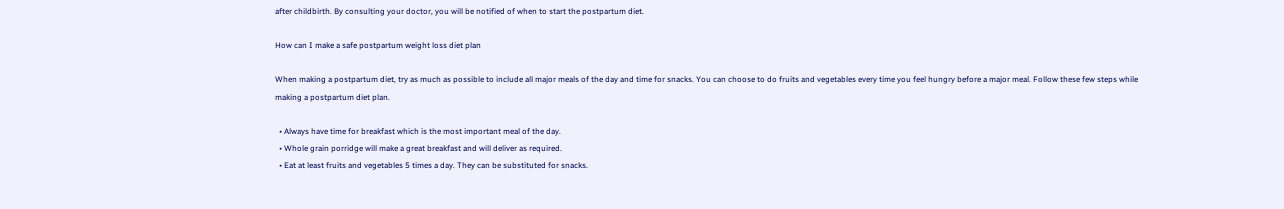after childbirth. By consulting your doctor, you will be notified of when to start the postpartum diet.

How can I make a safe postpartum weight loss diet plan

When making a postpartum diet, try as much as possible to include all major meals of the day and time for snacks. You can choose to do fruits and vegetables every time you feel hungry before a major meal. Follow these few steps while making a postpartum diet plan.

  • Always have time for breakfast which is the most important meal of the day.
  • Whole grain porridge will make a great breakfast and will deliver as required.
  • Eat at least fruits and vegetables 5 times a day. They can be substituted for snacks.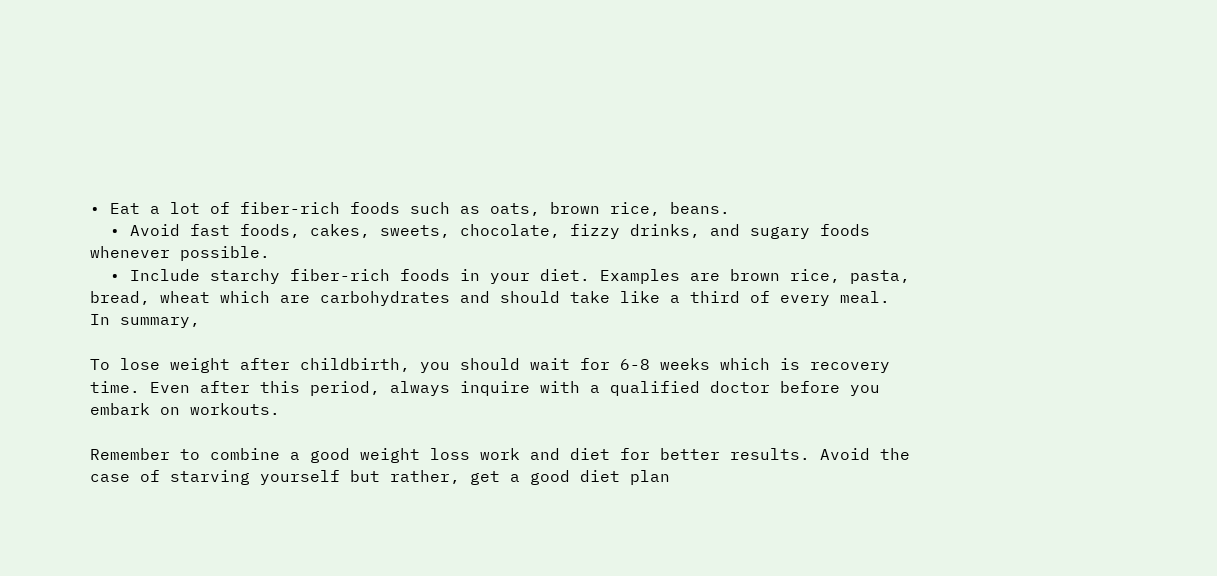• Eat a lot of fiber-rich foods such as oats, brown rice, beans.
  • Avoid fast foods, cakes, sweets, chocolate, fizzy drinks, and sugary foods whenever possible.
  • Include starchy fiber-rich foods in your diet. Examples are brown rice, pasta, bread, wheat which are carbohydrates and should take like a third of every meal.
In summary,

To lose weight after childbirth, you should wait for 6-8 weeks which is recovery time. Even after this period, always inquire with a qualified doctor before you embark on workouts.

Remember to combine a good weight loss work and diet for better results. Avoid the case of starving yourself but rather, get a good diet plan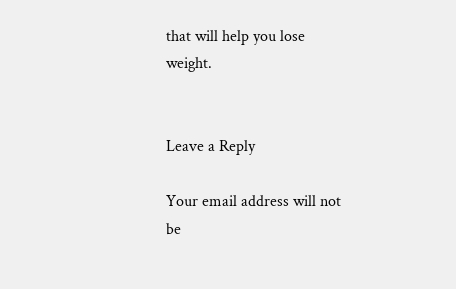that will help you lose weight.


Leave a Reply

Your email address will not be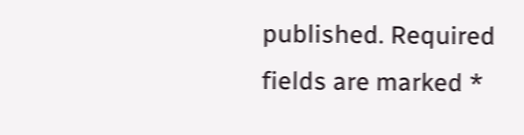published. Required fields are marked *